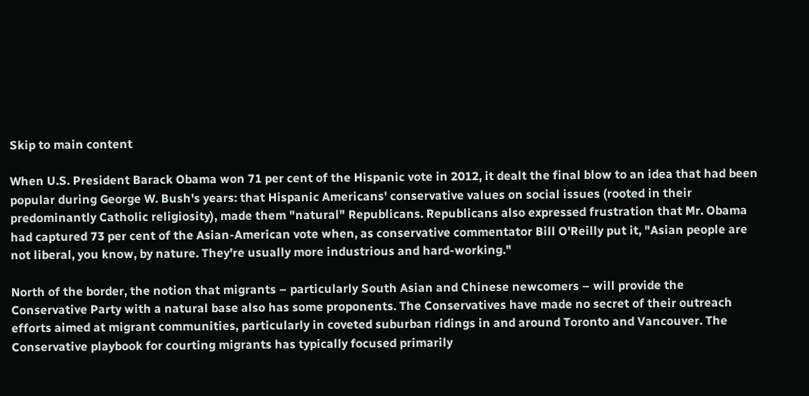Skip to main content

When U.S. President Barack Obama won 71 per cent of the Hispanic vote in 2012, it dealt the final blow to an idea that had been popular during George W. Bush's years: that Hispanic Americans' conservative values on social issues (rooted in their predominantly Catholic religiosity), made them "natural" Republicans. Republicans also expressed frustration that Mr. Obama had captured 73 per cent of the Asian-American vote when, as conservative commentator Bill O'Reilly put it, "Asian people are not liberal, you know, by nature. They're usually more industrious and hard-working."

North of the border, the notion that migrants – particularly South Asian and Chinese newcomers – will provide the Conservative Party with a natural base also has some proponents. The Conservatives have made no secret of their outreach efforts aimed at migrant communities, particularly in coveted suburban ridings in and around Toronto and Vancouver. The Conservative playbook for courting migrants has typically focused primarily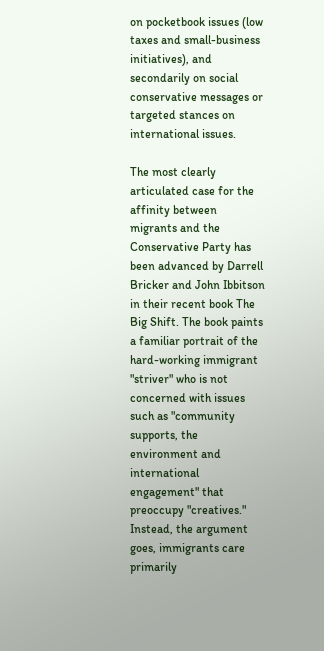on pocketbook issues (low taxes and small-business initiatives), and secondarily on social conservative messages or targeted stances on international issues.

The most clearly articulated case for the affinity between migrants and the Conservative Party has been advanced by Darrell Bricker and John Ibbitson in their recent book The Big Shift. The book paints a familiar portrait of the hard-working immigrant "striver" who is not concerned with issues such as "community supports, the environment and international engagement" that preoccupy "creatives." Instead, the argument goes, immigrants care primarily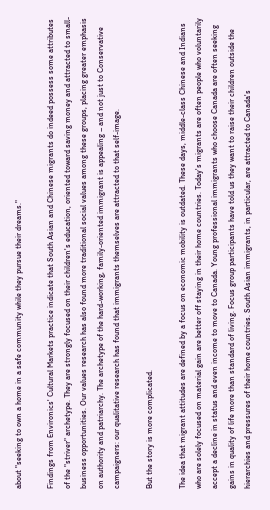about "seeking to own a home in a safe community while they pursue their dreams."

Findings from Environics' Cultural Markets practice indicate that South Asian and Chinese migrants do indeed possess some attributes of the "striver" archetype. They are strongly focused on their children's education, oriented toward saving money and attracted to small-business opportunities. Our values research has also found more traditional social values among these groups, placing greater emphasis on authority and patriarchy. The archetype of the hard-working, family-oriented immigrant is appealing – and not just to Conservative campaigners: our qualitative research has found that immigrants themselves are attracted to that self-image.

But the story is more complicated.

The idea that migrant attitudes are defined by a focus on economic mobility is outdated. These days, middle-class Chinese and Indians who are solely focused on material gain are better off staying in their home countries. Today's migrants are often people who voluntarily accept a decline in status and even income to move to Canada. Young professional immigrants who choose Canada are often seeking gains in quality of life more than standard of living. Focus group participants have told us they want to raise their children outside the hierarchies and pressures of their home countries. South Asian immigrants, in particular, are attracted to Canada's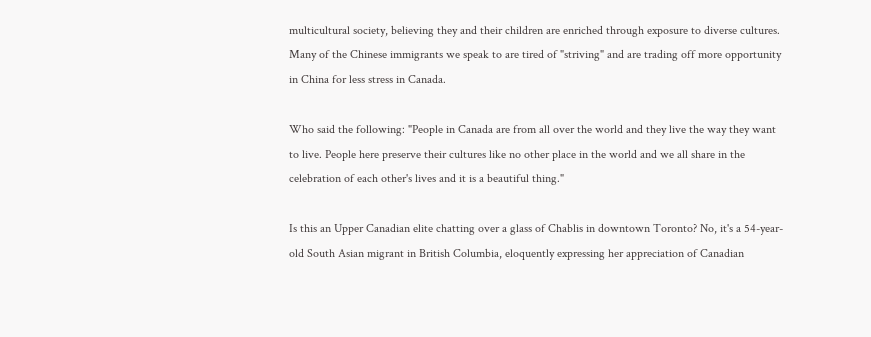multicultural society, believing they and their children are enriched through exposure to diverse cultures. Many of the Chinese immigrants we speak to are tired of "striving" and are trading off more opportunity in China for less stress in Canada.

Who said the following: "People in Canada are from all over the world and they live the way they want to live. People here preserve their cultures like no other place in the world and we all share in the celebration of each other's lives and it is a beautiful thing."

Is this an Upper Canadian elite chatting over a glass of Chablis in downtown Toronto? No, it's a 54-year-old South Asian migrant in British Columbia, eloquently expressing her appreciation of Canadian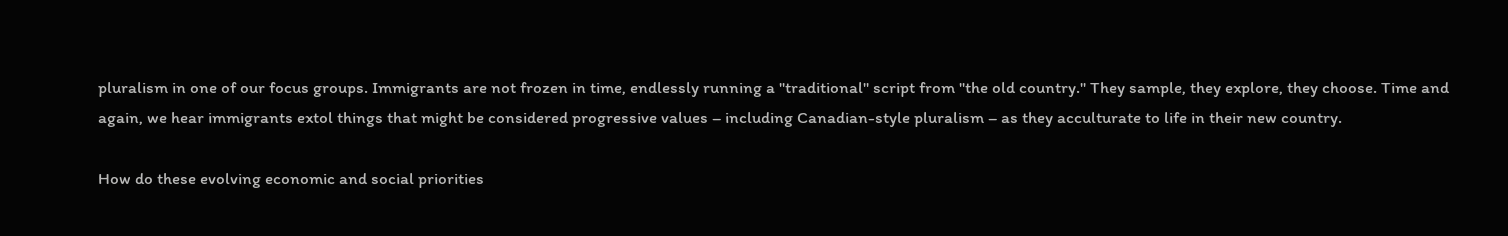pluralism in one of our focus groups. Immigrants are not frozen in time, endlessly running a "traditional" script from "the old country." They sample, they explore, they choose. Time and again, we hear immigrants extol things that might be considered progressive values – including Canadian-style pluralism – as they acculturate to life in their new country.

How do these evolving economic and social priorities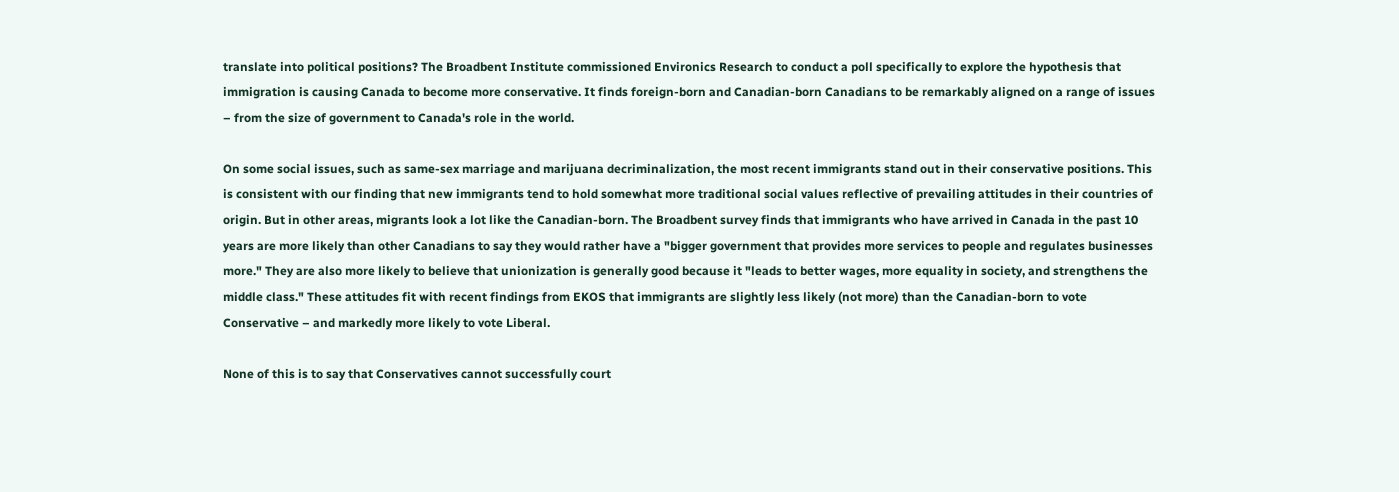translate into political positions? The Broadbent Institute commissioned Environics Research to conduct a poll specifically to explore the hypothesis that immigration is causing Canada to become more conservative. It finds foreign-born and Canadian-born Canadians to be remarkably aligned on a range of issues – from the size of government to Canada's role in the world.

On some social issues, such as same-sex marriage and marijuana decriminalization, the most recent immigrants stand out in their conservative positions. This is consistent with our finding that new immigrants tend to hold somewhat more traditional social values reflective of prevailing attitudes in their countries of origin. But in other areas, migrants look a lot like the Canadian-born. The Broadbent survey finds that immigrants who have arrived in Canada in the past 10 years are more likely than other Canadians to say they would rather have a "bigger government that provides more services to people and regulates businesses more." They are also more likely to believe that unionization is generally good because it "leads to better wages, more equality in society, and strengthens the middle class." These attitudes fit with recent findings from EKOS that immigrants are slightly less likely (not more) than the Canadian-born to vote Conservative – and markedly more likely to vote Liberal.

None of this is to say that Conservatives cannot successfully court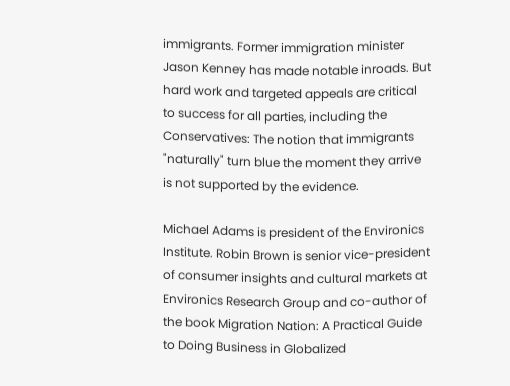immigrants. Former immigration minister Jason Kenney has made notable inroads. But hard work and targeted appeals are critical to success for all parties, including the Conservatives: The notion that immigrants "naturally" turn blue the moment they arrive is not supported by the evidence.

Michael Adams is president of the Environics Institute. Robin Brown is senior vice-president of consumer insights and cultural markets at Environics Research Group and co-author of the book Migration Nation: A Practical Guide to Doing Business in Globalized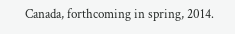Canada, forthcoming in spring, 2014.